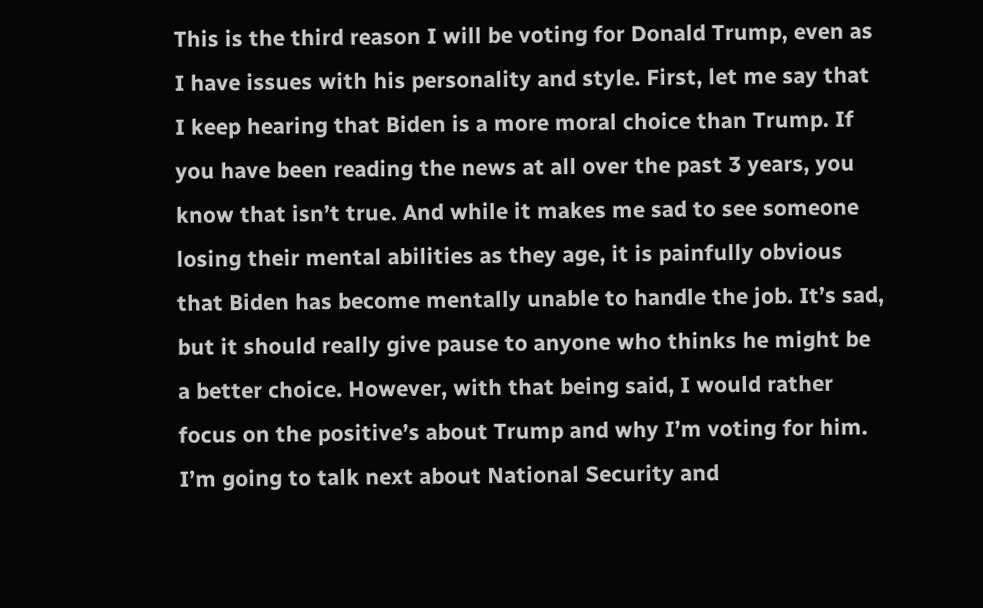This is the third reason I will be voting for Donald Trump, even as I have issues with his personality and style. First, let me say that I keep hearing that Biden is a more moral choice than Trump. If you have been reading the news at all over the past 3 years, you know that isn’t true. And while it makes me sad to see someone losing their mental abilities as they age, it is painfully obvious that Biden has become mentally unable to handle the job. It’s sad, but it should really give pause to anyone who thinks he might be a better choice. However, with that being said, I would rather focus on the positive’s about Trump and why I’m voting for him. I’m going to talk next about National Security and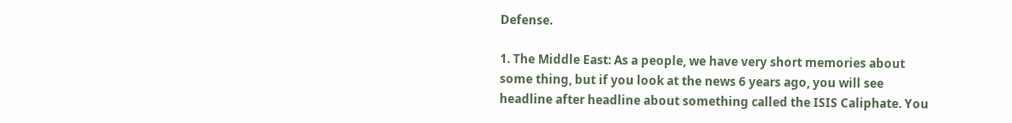Defense.

1. The Middle East: As a people, we have very short memories about some thing, but if you look at the news 6 years ago, you will see headline after headline about something called the ISIS Caliphate. You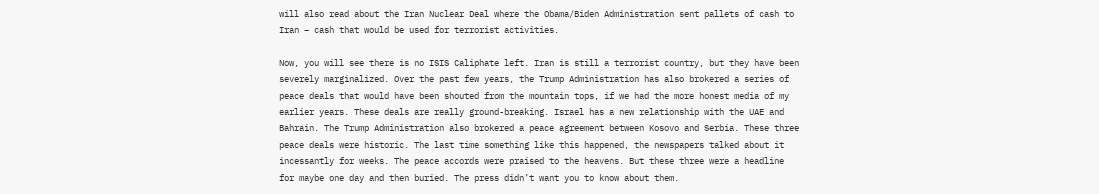will also read about the Iran Nuclear Deal where the Obama/Biden Administration sent pallets of cash to Iran – cash that would be used for terrorist activities.

Now, you will see there is no ISIS Caliphate left. Iran is still a terrorist country, but they have been severely marginalized. Over the past few years, the Trump Administration has also brokered a series of peace deals that would have been shouted from the mountain tops, if we had the more honest media of my earlier years. These deals are really ground-breaking. Israel has a new relationship with the UAE and Bahrain. The Trump Administration also brokered a peace agreement between Kosovo and Serbia. These three peace deals were historic. The last time something like this happened, the newspapers talked about it incessantly for weeks. The peace accords were praised to the heavens. But these three were a headline for maybe one day and then buried. The press didn’t want you to know about them.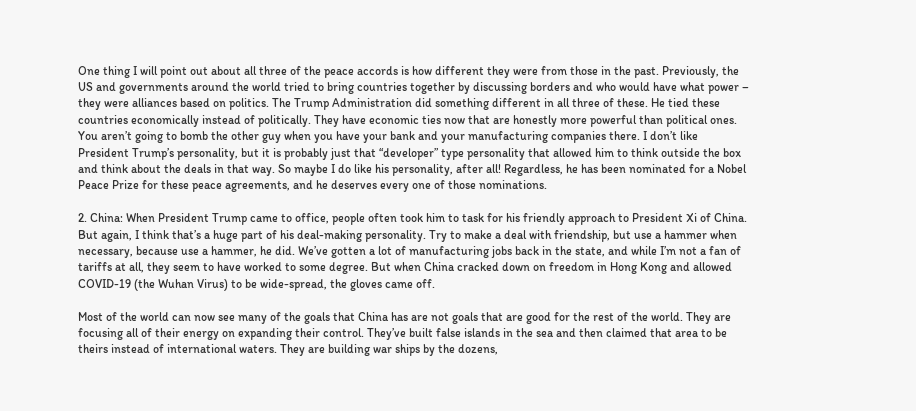One thing I will point out about all three of the peace accords is how different they were from those in the past. Previously, the US and governments around the world tried to bring countries together by discussing borders and who would have what power – they were alliances based on politics. The Trump Administration did something different in all three of these. He tied these countries economically instead of politically. They have economic ties now that are honestly more powerful than political ones. You aren’t going to bomb the other guy when you have your bank and your manufacturing companies there. I don’t like President Trump’s personality, but it is probably just that “developer” type personality that allowed him to think outside the box and think about the deals in that way. So maybe I do like his personality, after all! Regardless, he has been nominated for a Nobel Peace Prize for these peace agreements, and he deserves every one of those nominations.

2. China: When President Trump came to office, people often took him to task for his friendly approach to President Xi of China. But again, I think that’s a huge part of his deal-making personality. Try to make a deal with friendship, but use a hammer when necessary, because use a hammer, he did. We’ve gotten a lot of manufacturing jobs back in the state, and while I’m not a fan of tariffs at all, they seem to have worked to some degree. But when China cracked down on freedom in Hong Kong and allowed COVID-19 (the Wuhan Virus) to be wide-spread, the gloves came off.

Most of the world can now see many of the goals that China has are not goals that are good for the rest of the world. They are focusing all of their energy on expanding their control. They’ve built false islands in the sea and then claimed that area to be theirs instead of international waters. They are building war ships by the dozens,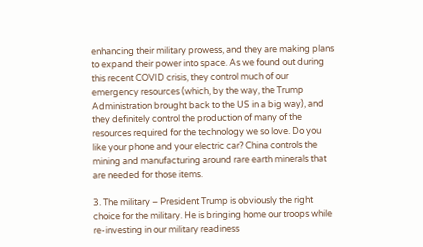enhancing their military prowess, and they are making plans to expand their power into space. As we found out during this recent COVID crisis, they control much of our emergency resources (which, by the way, the Trump Administration brought back to the US in a big way), and they definitely control the production of many of the resources required for the technology we so love. Do you like your phone and your electric car? China controls the mining and manufacturing around rare earth minerals that are needed for those items.

3. The military – President Trump is obviously the right choice for the military. He is bringing home our troops while re-investing in our military readiness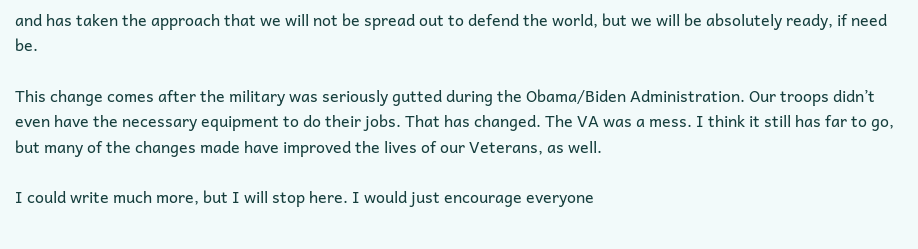and has taken the approach that we will not be spread out to defend the world, but we will be absolutely ready, if need be.

This change comes after the military was seriously gutted during the Obama/Biden Administration. Our troops didn’t even have the necessary equipment to do their jobs. That has changed. The VA was a mess. I think it still has far to go, but many of the changes made have improved the lives of our Veterans, as well.

I could write much more, but I will stop here. I would just encourage everyone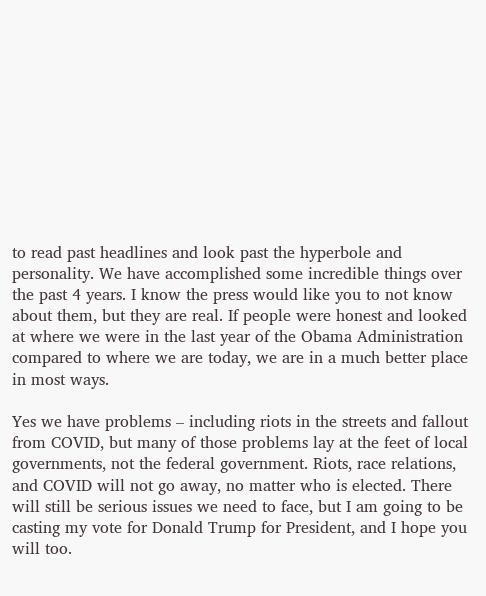to read past headlines and look past the hyperbole and personality. We have accomplished some incredible things over the past 4 years. I know the press would like you to not know about them, but they are real. If people were honest and looked at where we were in the last year of the Obama Administration compared to where we are today, we are in a much better place in most ways.

Yes we have problems – including riots in the streets and fallout from COVID, but many of those problems lay at the feet of local governments, not the federal government. Riots, race relations, and COVID will not go away, no matter who is elected. There will still be serious issues we need to face, but I am going to be casting my vote for Donald Trump for President, and I hope you will too.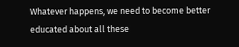Whatever happens, we need to become better educated about all these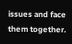issues and face them together.